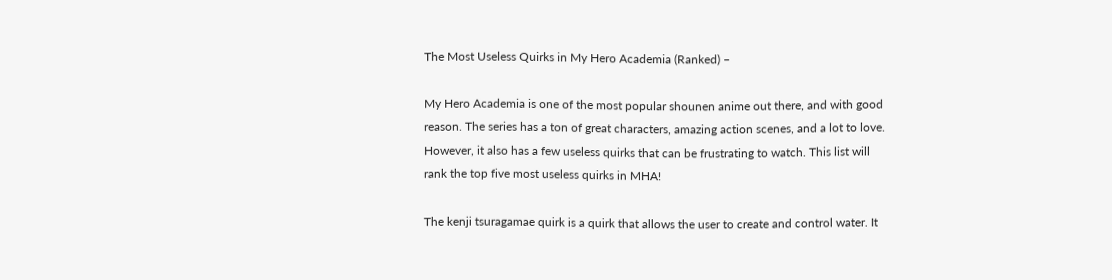The Most Useless Quirks in My Hero Academia (Ranked) –

My Hero Academia is one of the most popular shounen anime out there, and with good reason. The series has a ton of great characters, amazing action scenes, and a lot to love. However, it also has a few useless quirks that can be frustrating to watch. This list will rank the top five most useless quirks in MHA!

The kenji tsuragamae quirk is a quirk that allows the user to create and control water. It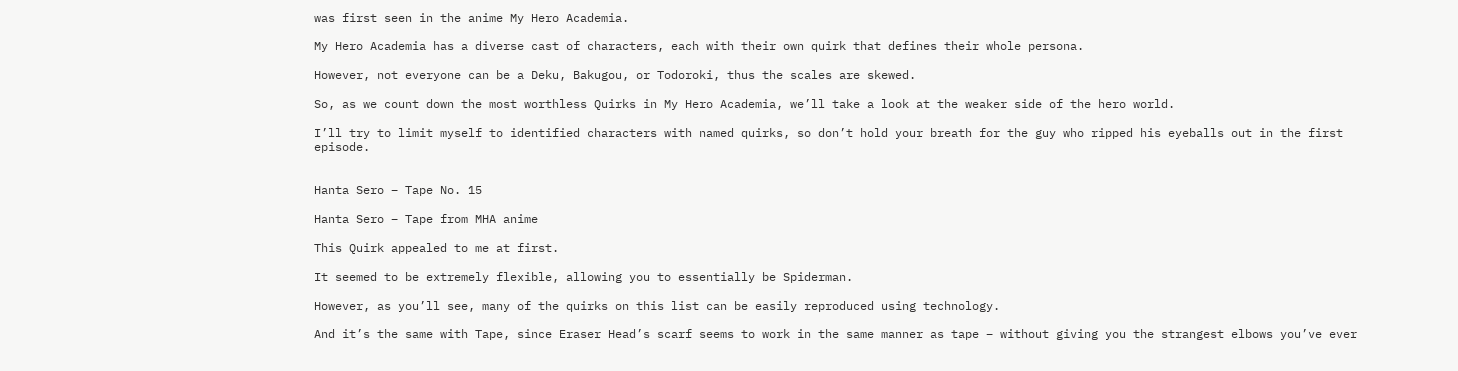was first seen in the anime My Hero Academia.

My Hero Academia has a diverse cast of characters, each with their own quirk that defines their whole persona.

However, not everyone can be a Deku, Bakugou, or Todoroki, thus the scales are skewed.

So, as we count down the most worthless Quirks in My Hero Academia, we’ll take a look at the weaker side of the hero world.

I’ll try to limit myself to identified characters with named quirks, so don’t hold your breath for the guy who ripped his eyeballs out in the first episode.


Hanta Sero – Tape No. 15

Hanta Sero – Tape from MHA anime

This Quirk appealed to me at first.

It seemed to be extremely flexible, allowing you to essentially be Spiderman.

However, as you’ll see, many of the quirks on this list can be easily reproduced using technology.

And it’s the same with Tape, since Eraser Head’s scarf seems to work in the same manner as tape – without giving you the strangest elbows you’ve ever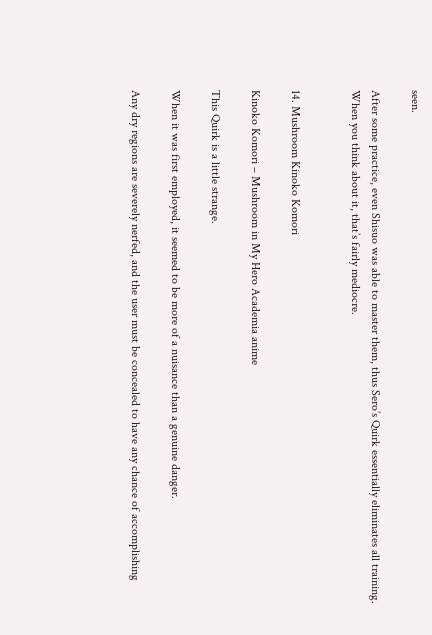seen.

After some practice, even Shisuo was able to master them, thus Sero’s Quirk essentially eliminates all training. When you think about it, that’s fairly mediocre.


14. Mushroom Kinoko Komori

Kinoko Komori – Mushroom in My Hero Academia anime

This Quirk is a little strange.

When it was first employed, it seemed to be more of a nuisance than a genuine danger.

Any dry regions are severely nerfed, and the user must be concealed to have any chance of accomplishing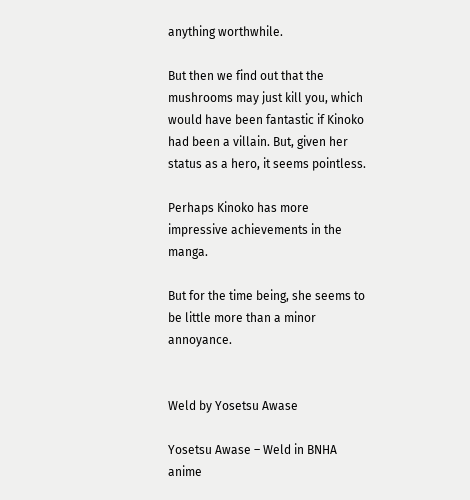anything worthwhile.

But then we find out that the mushrooms may just kill you, which would have been fantastic if Kinoko had been a villain. But, given her status as a hero, it seems pointless.

Perhaps Kinoko has more impressive achievements in the manga.

But for the time being, she seems to be little more than a minor annoyance.


Weld by Yosetsu Awase

Yosetsu Awase – Weld in BNHA anime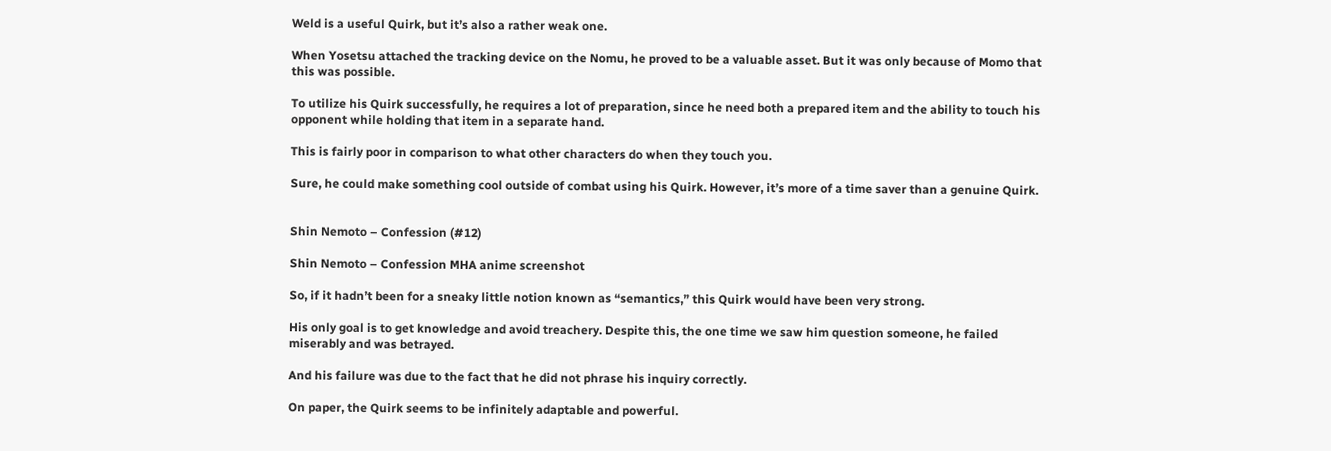Weld is a useful Quirk, but it’s also a rather weak one.

When Yosetsu attached the tracking device on the Nomu, he proved to be a valuable asset. But it was only because of Momo that this was possible.

To utilize his Quirk successfully, he requires a lot of preparation, since he need both a prepared item and the ability to touch his opponent while holding that item in a separate hand.

This is fairly poor in comparison to what other characters do when they touch you.

Sure, he could make something cool outside of combat using his Quirk. However, it’s more of a time saver than a genuine Quirk.


Shin Nemoto – Confession (#12)

Shin Nemoto – Confession MHA anime screenshot

So, if it hadn’t been for a sneaky little notion known as “semantics,” this Quirk would have been very strong.

His only goal is to get knowledge and avoid treachery. Despite this, the one time we saw him question someone, he failed miserably and was betrayed.

And his failure was due to the fact that he did not phrase his inquiry correctly.

On paper, the Quirk seems to be infinitely adaptable and powerful.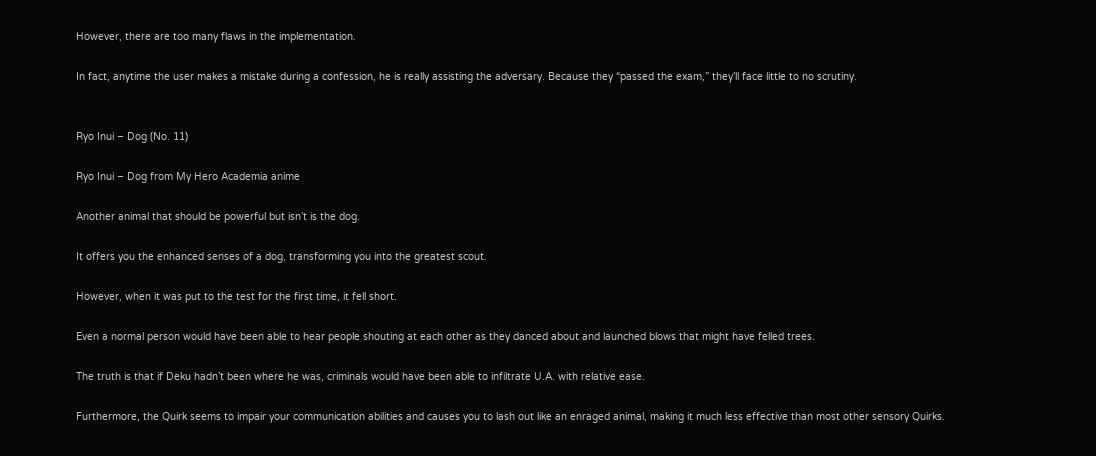However, there are too many flaws in the implementation.

In fact, anytime the user makes a mistake during a confession, he is really assisting the adversary. Because they “passed the exam,” they’ll face little to no scrutiny.


Ryo Inui – Dog (No. 11)

Ryo Inui – Dog from My Hero Academia anime

Another animal that should be powerful but isn’t is the dog.

It offers you the enhanced senses of a dog, transforming you into the greatest scout.

However, when it was put to the test for the first time, it fell short.

Even a normal person would have been able to hear people shouting at each other as they danced about and launched blows that might have felled trees.

The truth is that if Deku hadn’t been where he was, criminals would have been able to infiltrate U.A. with relative ease.

Furthermore, the Quirk seems to impair your communication abilities and causes you to lash out like an enraged animal, making it much less effective than most other sensory Quirks.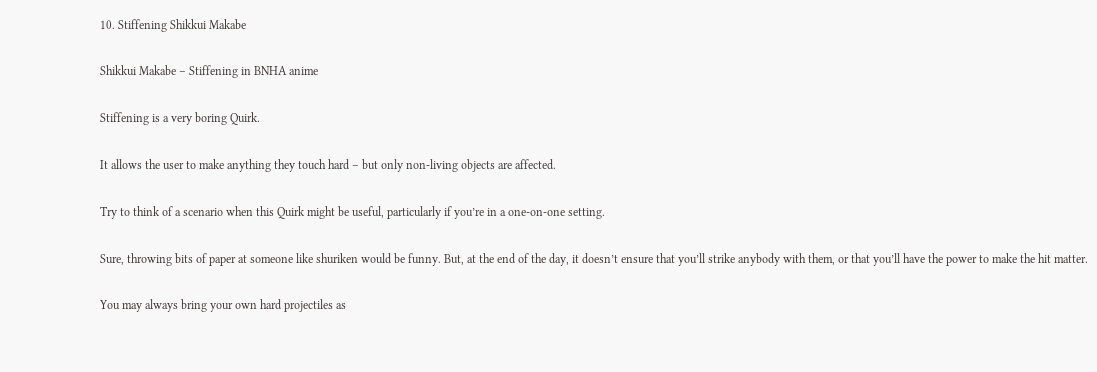10. Stiffening Shikkui Makabe

Shikkui Makabe – Stiffening in BNHA anime

Stiffening is a very boring Quirk.

It allows the user to make anything they touch hard – but only non-living objects are affected.

Try to think of a scenario when this Quirk might be useful, particularly if you’re in a one-on-one setting.

Sure, throwing bits of paper at someone like shuriken would be funny. But, at the end of the day, it doesn’t ensure that you’ll strike anybody with them, or that you’ll have the power to make the hit matter.

You may always bring your own hard projectiles as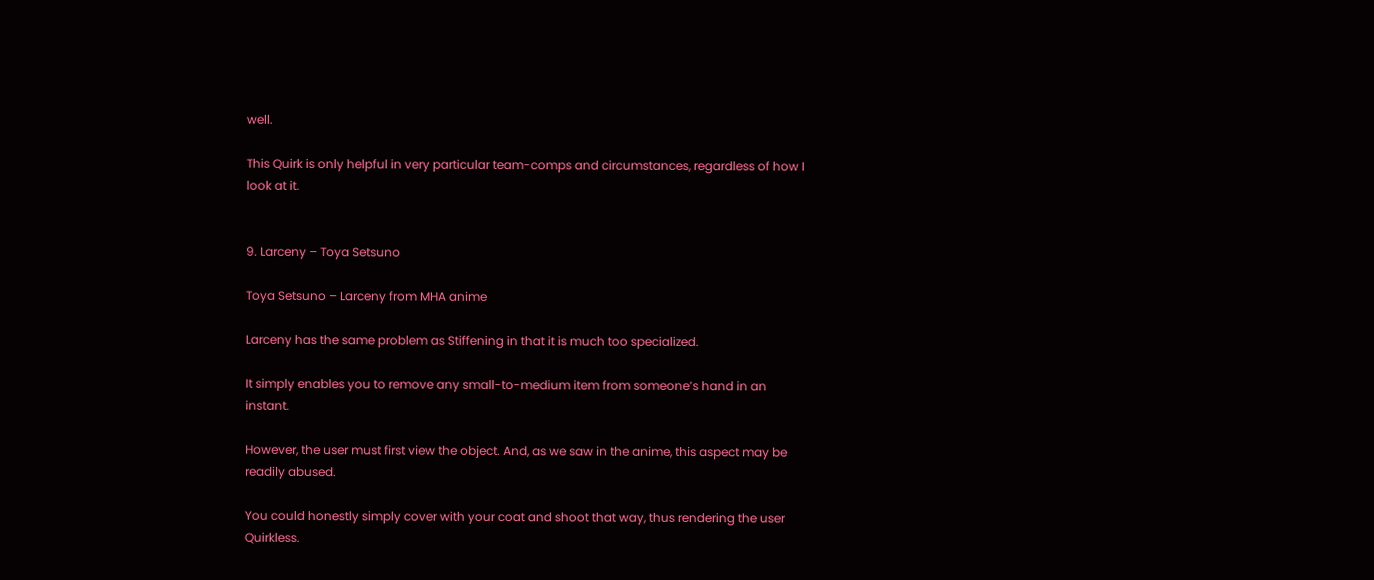well.

This Quirk is only helpful in very particular team-comps and circumstances, regardless of how I look at it.


9. Larceny – Toya Setsuno

Toya Setsuno – Larceny from MHA anime

Larceny has the same problem as Stiffening in that it is much too specialized.

It simply enables you to remove any small-to-medium item from someone’s hand in an instant.

However, the user must first view the object. And, as we saw in the anime, this aspect may be readily abused.

You could honestly simply cover with your coat and shoot that way, thus rendering the user Quirkless.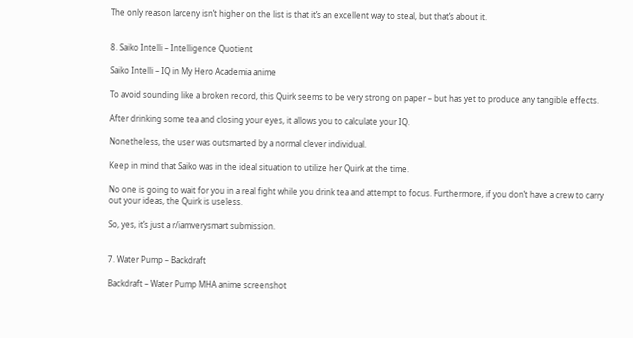The only reason larceny isn’t higher on the list is that it’s an excellent way to steal, but that’s about it.


8. Saiko Intelli – Intelligence Quotient

Saiko Intelli – IQ in My Hero Academia anime

To avoid sounding like a broken record, this Quirk seems to be very strong on paper – but has yet to produce any tangible effects.

After drinking some tea and closing your eyes, it allows you to calculate your IQ.

Nonetheless, the user was outsmarted by a normal clever individual.

Keep in mind that Saiko was in the ideal situation to utilize her Quirk at the time.

No one is going to wait for you in a real fight while you drink tea and attempt to focus. Furthermore, if you don’t have a crew to carry out your ideas, the Quirk is useless.

So, yes, it’s just a r/iamverysmart submission.


7. Water Pump – Backdraft

Backdraft – Water Pump MHA anime screenshot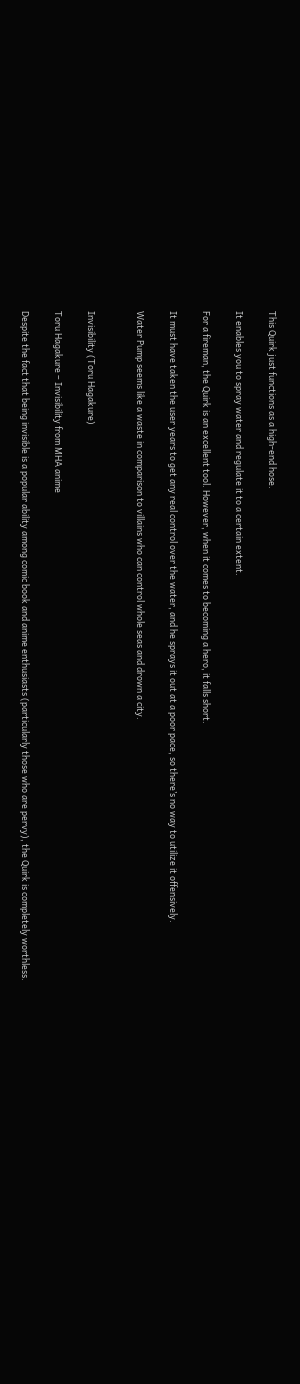This Quirk just functions as a high-end hose.

It enables you to spray water and regulate it to a certain extent.

For a fireman, the Quirk is an excellent tool. However, when it comes to becoming a hero, it falls short.

It must have taken the user years to get any real control over the water, and he sprays it out at a poor pace, so there’s no way to utilize it offensively.

Water Pump seems like a waste in comparison to villains who can control whole seas and drown a city.


Invisibility (Toru Hagakure)

Toru Hagakure – Invisibility from MHA anime

Despite the fact that being invisible is a popular ability among comic book and anime enthusiasts (particularly those who are pervy), the Quirk is completely worthless.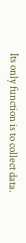Its only function is to collect data.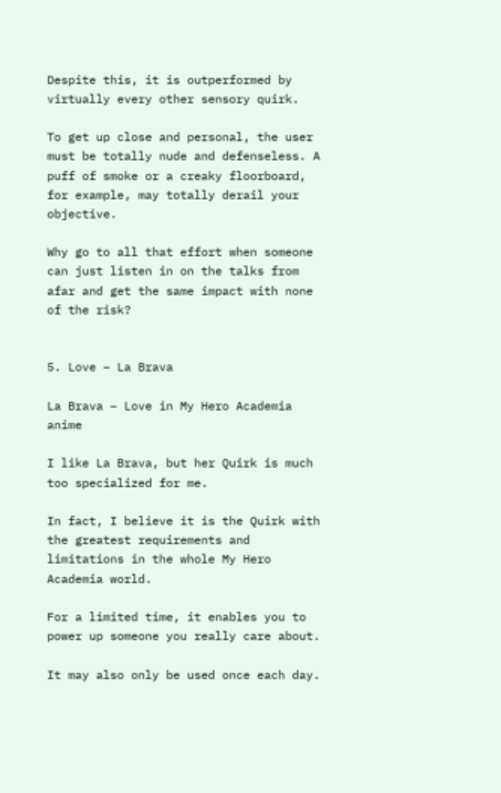Despite this, it is outperformed by virtually every other sensory quirk.

To get up close and personal, the user must be totally nude and defenseless. A puff of smoke or a creaky floorboard, for example, may totally derail your objective.

Why go to all that effort when someone can just listen in on the talks from afar and get the same impact with none of the risk?


5. Love – La Brava

La Brava – Love in My Hero Academia anime

I like La Brava, but her Quirk is much too specialized for me.

In fact, I believe it is the Quirk with the greatest requirements and limitations in the whole My Hero Academia world.

For a limited time, it enables you to power up someone you really care about.

It may also only be used once each day.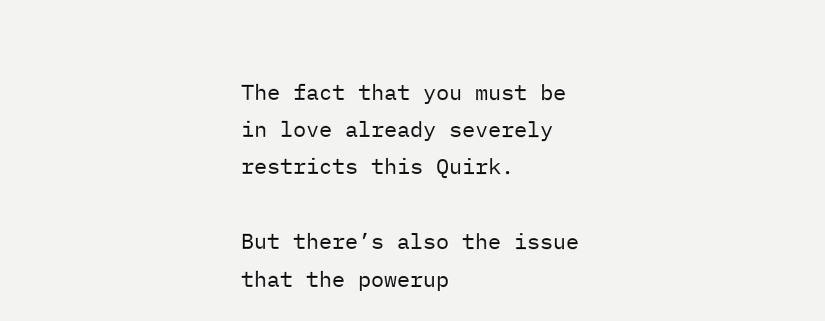The fact that you must be in love already severely restricts this Quirk.

But there’s also the issue that the powerup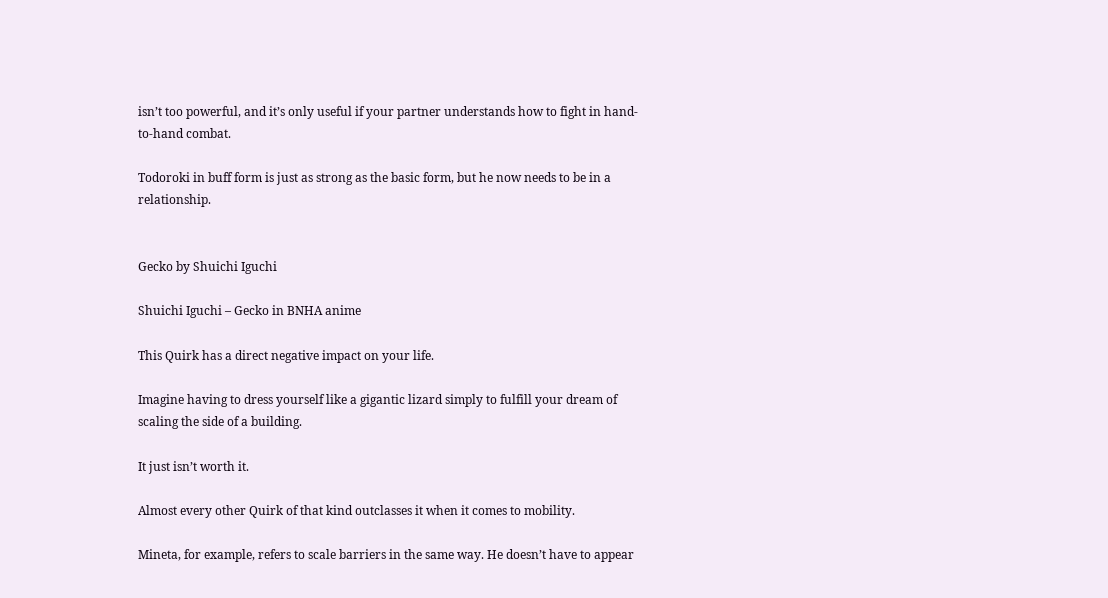isn’t too powerful, and it’s only useful if your partner understands how to fight in hand-to-hand combat.

Todoroki in buff form is just as strong as the basic form, but he now needs to be in a relationship.


Gecko by Shuichi Iguchi

Shuichi Iguchi – Gecko in BNHA anime

This Quirk has a direct negative impact on your life.

Imagine having to dress yourself like a gigantic lizard simply to fulfill your dream of scaling the side of a building.

It just isn’t worth it.

Almost every other Quirk of that kind outclasses it when it comes to mobility.

Mineta, for example, refers to scale barriers in the same way. He doesn’t have to appear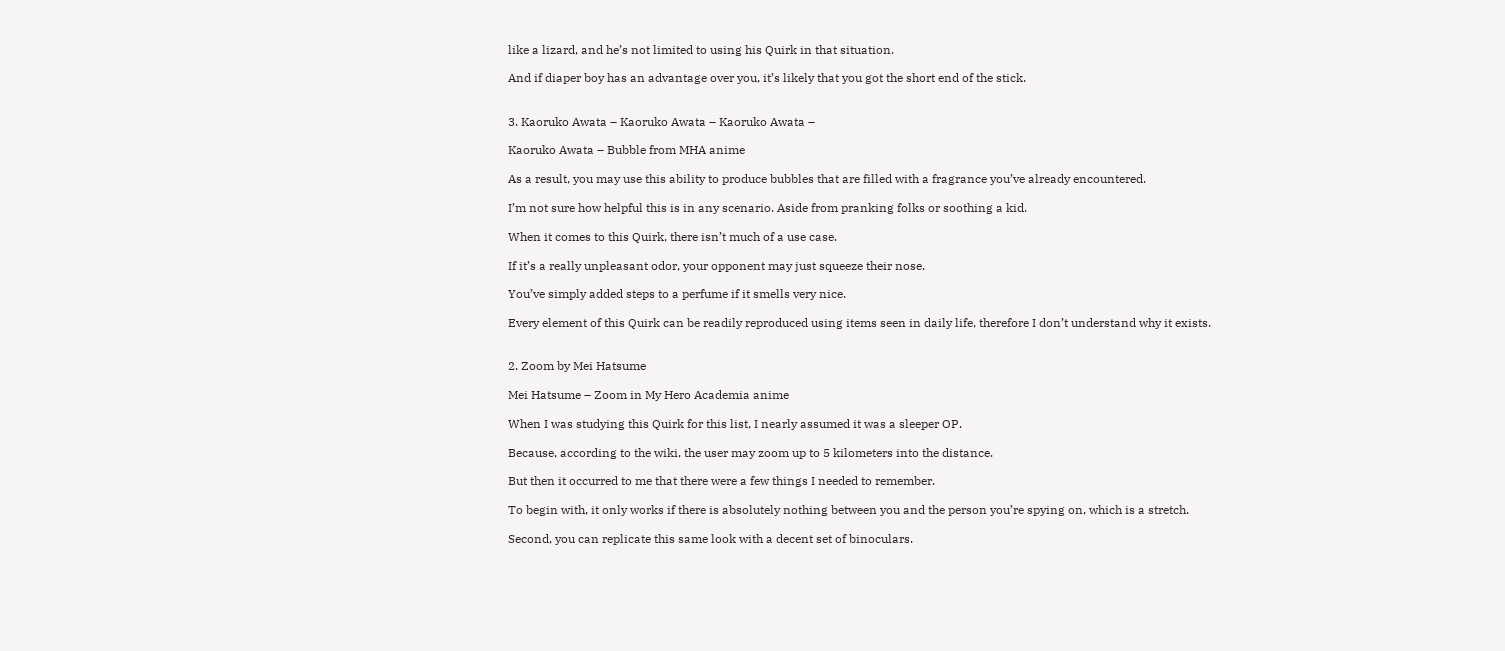like a lizard, and he’s not limited to using his Quirk in that situation.

And if diaper boy has an advantage over you, it’s likely that you got the short end of the stick.


3. Kaoruko Awata – Kaoruko Awata – Kaoruko Awata –

Kaoruko Awata – Bubble from MHA anime

As a result, you may use this ability to produce bubbles that are filled with a fragrance you’ve already encountered.

I’m not sure how helpful this is in any scenario. Aside from pranking folks or soothing a kid.

When it comes to this Quirk, there isn’t much of a use case.

If it’s a really unpleasant odor, your opponent may just squeeze their nose.

You’ve simply added steps to a perfume if it smells very nice.

Every element of this Quirk can be readily reproduced using items seen in daily life, therefore I don’t understand why it exists.


2. Zoom by Mei Hatsume

Mei Hatsume – Zoom in My Hero Academia anime

When I was studying this Quirk for this list, I nearly assumed it was a sleeper OP.

Because, according to the wiki, the user may zoom up to 5 kilometers into the distance.

But then it occurred to me that there were a few things I needed to remember.

To begin with, it only works if there is absolutely nothing between you and the person you’re spying on, which is a stretch.

Second, you can replicate this same look with a decent set of binoculars.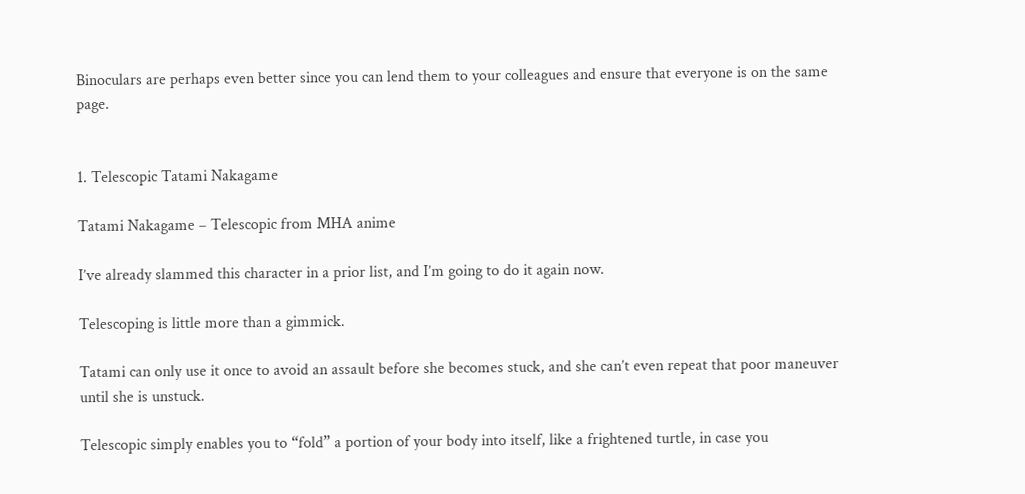Binoculars are perhaps even better since you can lend them to your colleagues and ensure that everyone is on the same page.


1. Telescopic Tatami Nakagame

Tatami Nakagame – Telescopic from MHA anime

I’ve already slammed this character in a prior list, and I’m going to do it again now.

Telescoping is little more than a gimmick.

Tatami can only use it once to avoid an assault before she becomes stuck, and she can’t even repeat that poor maneuver until she is unstuck.

Telescopic simply enables you to “fold” a portion of your body into itself, like a frightened turtle, in case you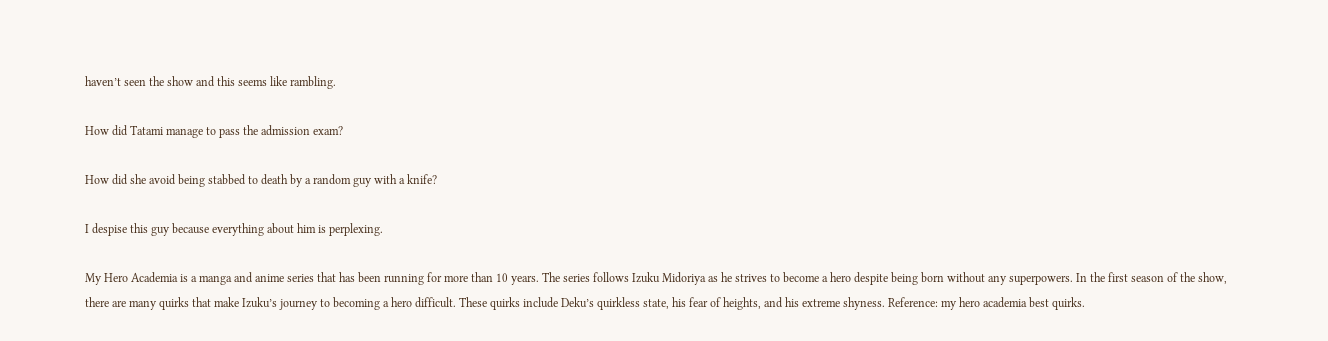haven’t seen the show and this seems like rambling.

How did Tatami manage to pass the admission exam?

How did she avoid being stabbed to death by a random guy with a knife?

I despise this guy because everything about him is perplexing.

My Hero Academia is a manga and anime series that has been running for more than 10 years. The series follows Izuku Midoriya as he strives to become a hero despite being born without any superpowers. In the first season of the show, there are many quirks that make Izuku’s journey to becoming a hero difficult. These quirks include Deku’s quirkless state, his fear of heights, and his extreme shyness. Reference: my hero academia best quirks.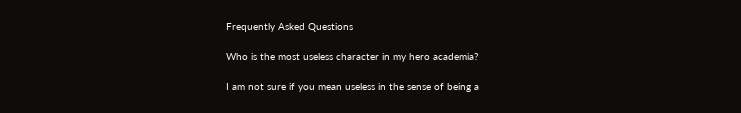Frequently Asked Questions

Who is the most useless character in my hero academia?

I am not sure if you mean useless in the sense of being a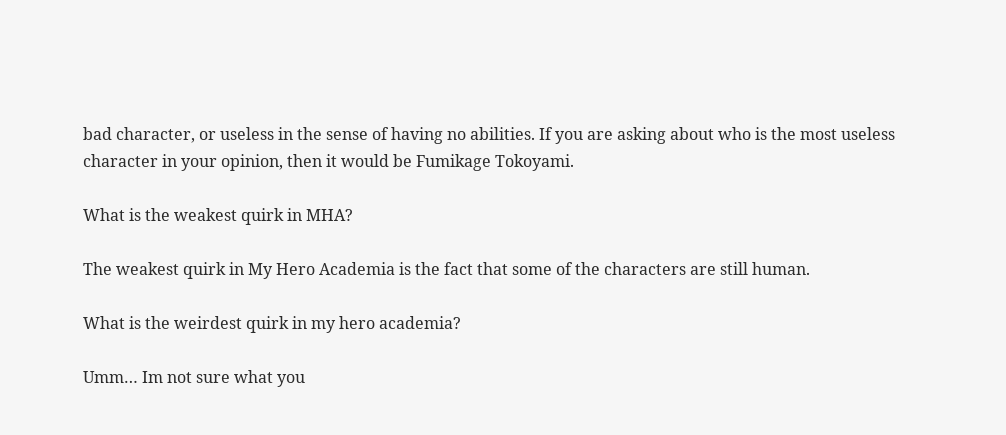bad character, or useless in the sense of having no abilities. If you are asking about who is the most useless character in your opinion, then it would be Fumikage Tokoyami.

What is the weakest quirk in MHA?

The weakest quirk in My Hero Academia is the fact that some of the characters are still human.

What is the weirdest quirk in my hero academia?

Umm… Im not sure what you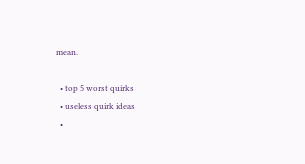mean.

  • top 5 worst quirks
  • useless quirk ideas
  •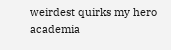weirdest quirks my hero academia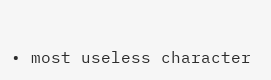• most useless character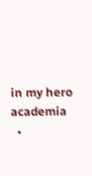in my hero academia
  •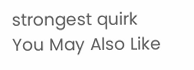strongest quirk
You May Also Like